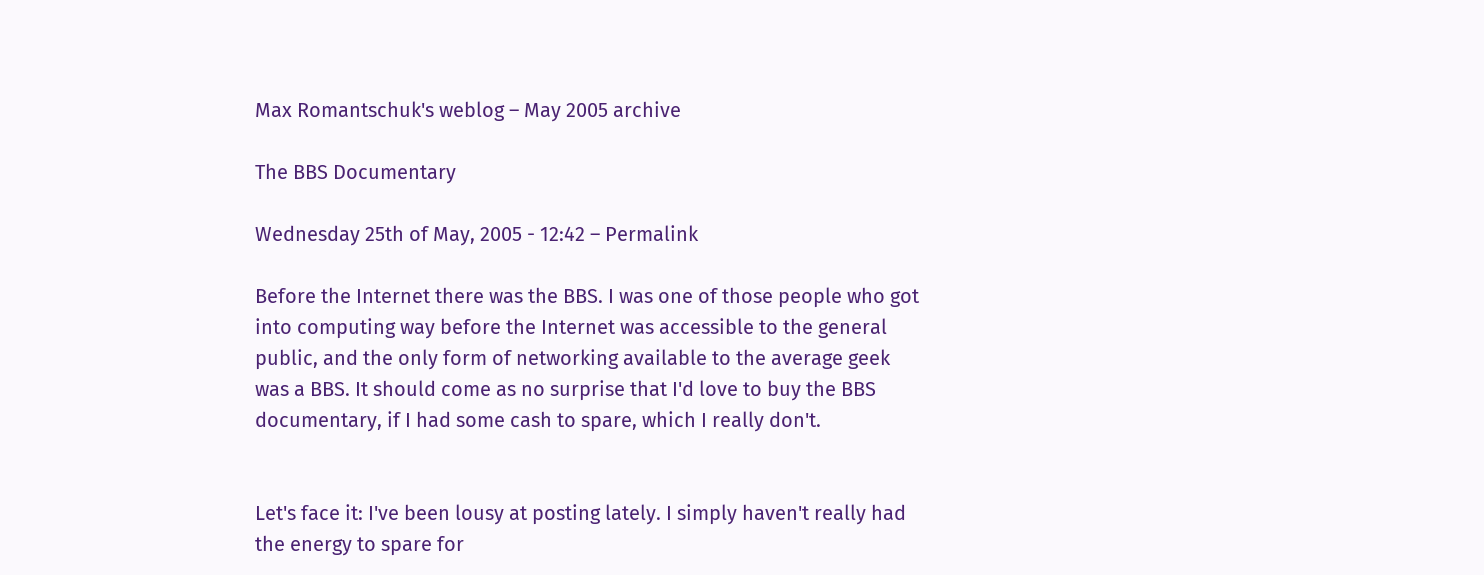Max Romantschuk's weblog – May 2005 archive

The BBS Documentary

Wednesday 25th of May, 2005 - 12:42 – Permalink

Before the Internet there was the BBS. I was one of those people who got into computing way before the Internet was accessible to the general public, and the only form of networking available to the average geek was a BBS. It should come as no surprise that I'd love to buy the BBS documentary, if I had some cash to spare, which I really don't.


Let's face it: I've been lousy at posting lately. I simply haven't really had the energy to spare for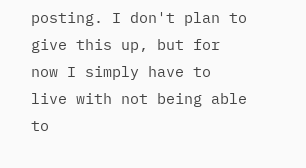posting. I don't plan to give this up, but for now I simply have to live with not being able to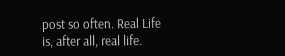post so often. Real Life is, after all, real life.